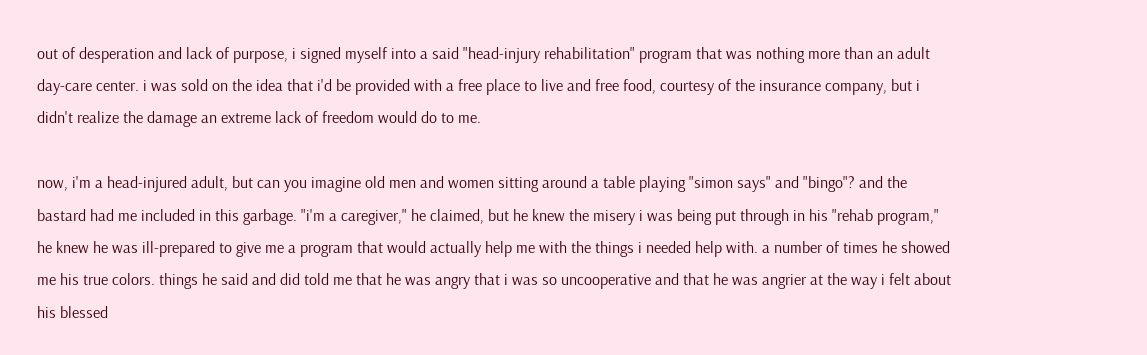out of desperation and lack of purpose, i signed myself into a said "head-injury rehabilitation" program that was nothing more than an adult day-care center. i was sold on the idea that i'd be provided with a free place to live and free food, courtesy of the insurance company, but i didn't realize the damage an extreme lack of freedom would do to me.

now, i'm a head-injured adult, but can you imagine old men and women sitting around a table playing "simon says" and "bingo"? and the bastard had me included in this garbage. "i'm a caregiver," he claimed, but he knew the misery i was being put through in his "rehab program," he knew he was ill-prepared to give me a program that would actually help me with the things i needed help with. a number of times he showed me his true colors. things he said and did told me that he was angry that i was so uncooperative and that he was angrier at the way i felt about his blessed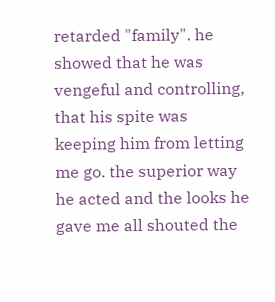retarded "family". he showed that he was vengeful and controlling, that his spite was keeping him from letting me go. the superior way he acted and the looks he gave me all shouted the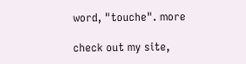word, "touche". more

check out my site,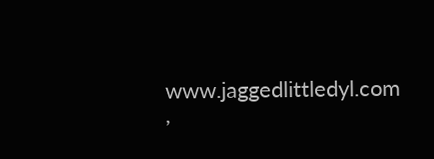www.jaggedlittledyl.com ,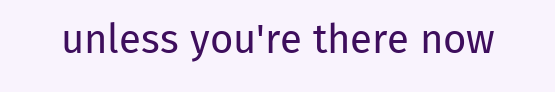unless you're there now